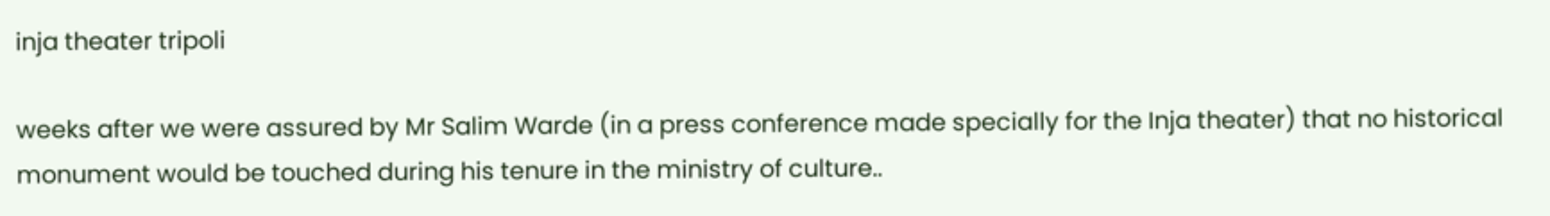inja theater tripoli

weeks after we were assured by Mr Salim Warde (in a press conference made specially for the Inja theater) that no historical monument would be touched during his tenure in the ministry of culture..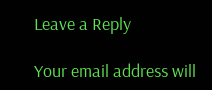Leave a Reply

Your email address will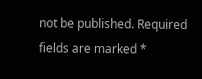not be published. Required fields are marked *